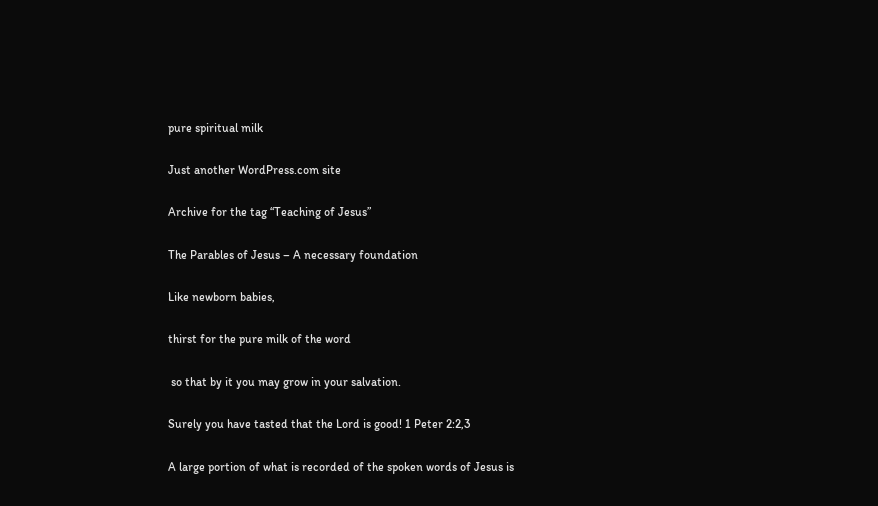pure spiritual milk

Just another WordPress.com site

Archive for the tag “Teaching of Jesus”

The Parables of Jesus – A necessary foundation

Like newborn babies,

thirst for the pure milk of the word

 so that by it you may grow in your salvation.

Surely you have tasted that the Lord is good! 1 Peter 2:2,3

A large portion of what is recorded of the spoken words of Jesus is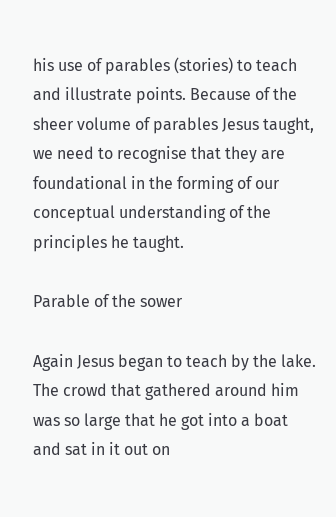his use of parables (stories) to teach and illustrate points. Because of the sheer volume of parables Jesus taught, we need to recognise that they are foundational in the forming of our conceptual understanding of the principles he taught.

Parable of the sower

Again Jesus began to teach by the lake. The crowd that gathered around him was so large that he got into a boat and sat in it out on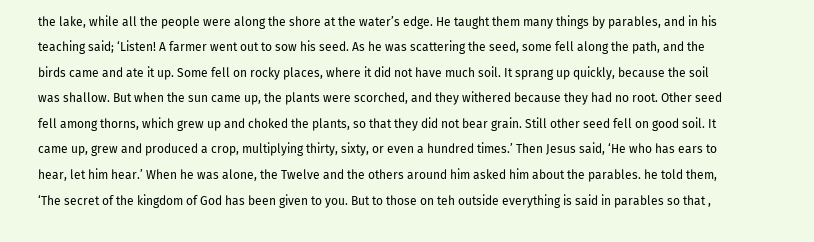the lake, while all the people were along the shore at the water’s edge. He taught them many things by parables, and in his teaching said; ‘Listen! A farmer went out to sow his seed. As he was scattering the seed, some fell along the path, and the birds came and ate it up. Some fell on rocky places, where it did not have much soil. It sprang up quickly, because the soil was shallow. But when the sun came up, the plants were scorched, and they withered because they had no root. Other seed fell among thorns, which grew up and choked the plants, so that they did not bear grain. Still other seed fell on good soil. It came up, grew and produced a crop, multiplying thirty, sixty, or even a hundred times.’ Then Jesus said, ‘He who has ears to hear, let him hear.’ When he was alone, the Twelve and the others around him asked him about the parables. he told them, ‘The secret of the kingdom of God has been given to you. But to those on teh outside everything is said in parables so that ,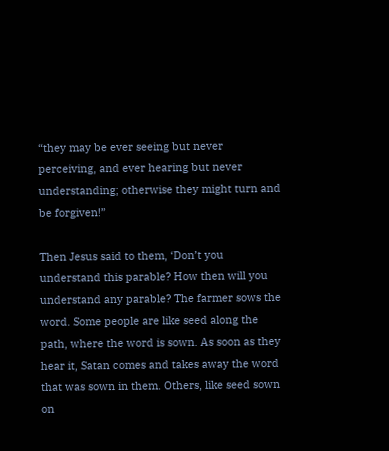“they may be ever seeing but never perceiving, and ever hearing but never understanding; otherwise they might turn and be forgiven!”

Then Jesus said to them, ‘Don’t you understand this parable? How then will you understand any parable? The farmer sows the word. Some people are like seed along the path, where the word is sown. As soon as they hear it, Satan comes and takes away the word that was sown in them. Others, like seed sown on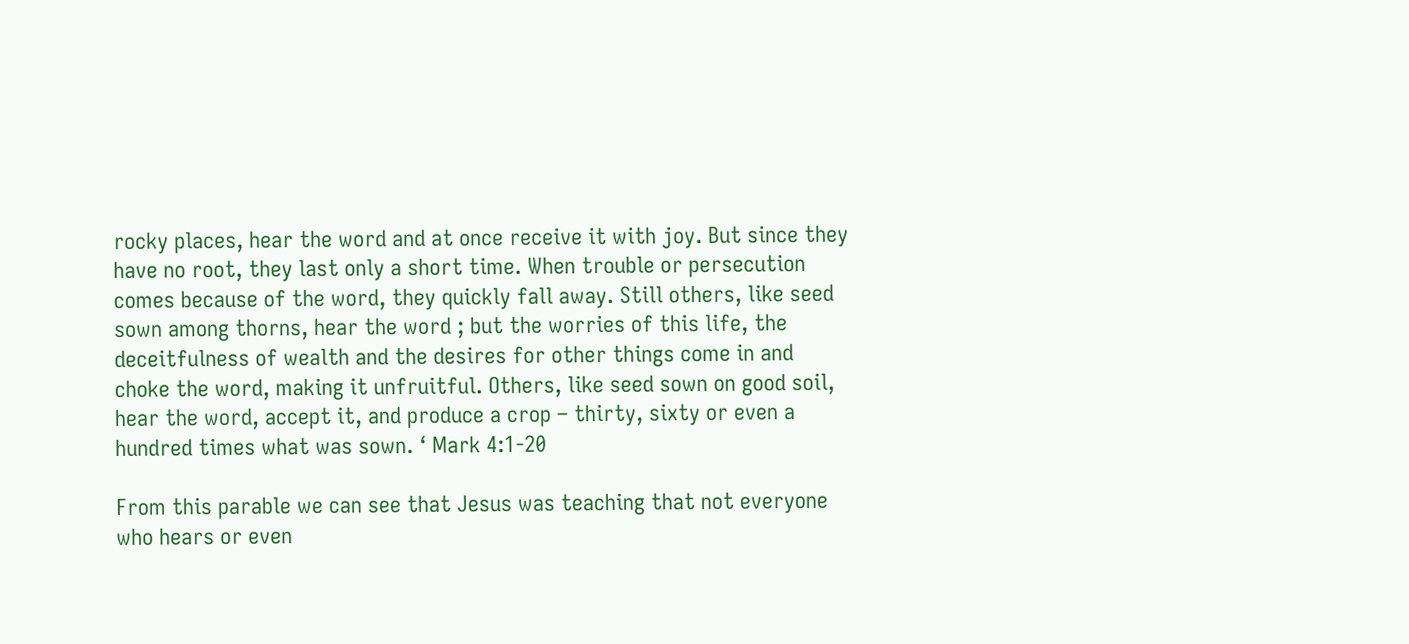rocky places, hear the word and at once receive it with joy. But since they have no root, they last only a short time. When trouble or persecution comes because of the word, they quickly fall away. Still others, like seed sown among thorns, hear the word ; but the worries of this life, the deceitfulness of wealth and the desires for other things come in and choke the word, making it unfruitful. Others, like seed sown on good soil, hear the word, accept it, and produce a crop – thirty, sixty or even a hundred times what was sown. ‘ Mark 4:1-20

From this parable we can see that Jesus was teaching that not everyone who hears or even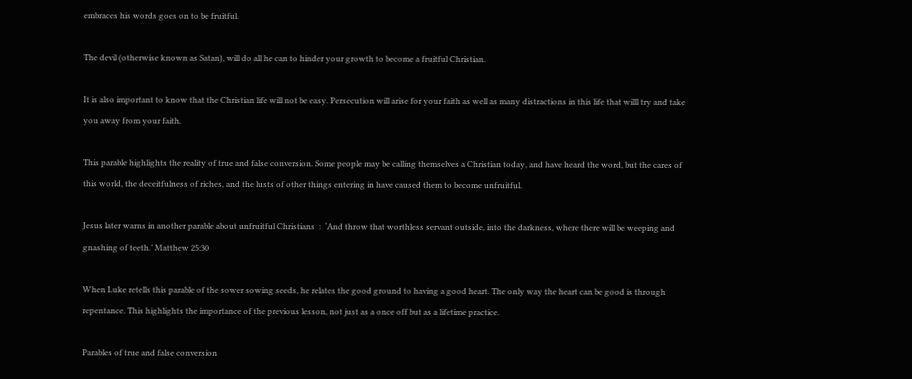embraces his words goes on to be fruitful.

The devil (otherwise known as Satan), will do all he can to hinder your growth to become a fruitful Christian.

It is also important to know that the Christian life will not be easy. Persecution will arise for your faith as well as many distractions in this life that willl try and take you away from your faith.

This parable highlights the reality of true and false conversion. Some people may be calling themselves a Christian today, and have heard the word, but the cares of this world, the deceitfulness of riches, and the lusts of other things entering in have caused them to become unfruitful.

Jesus later warns in another parable about unfruitful Christians  :  ‘And throw that worthless servant outside, into the darkness, where there will be weeping and gnashing of teeth.’ Matthew 25:30

When Luke retells this parable of the sower sowing seeds, he relates the good ground to having a good heart. The only way the heart can be good is through repentance. This highlights the importance of the previous lesson, not just as a once off but as a lifetime practice.

Parables of true and false conversion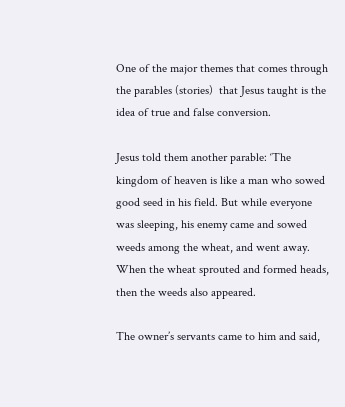One of the major themes that comes through the parables (stories)  that Jesus taught is the idea of true and false conversion.

Jesus told them another parable: ‘The kingdom of heaven is like a man who sowed good seed in his field. But while everyone was sleeping, his enemy came and sowed weeds among the wheat, and went away. When the wheat sprouted and formed heads, then the weeds also appeared.

The owner’s servants came to him and said,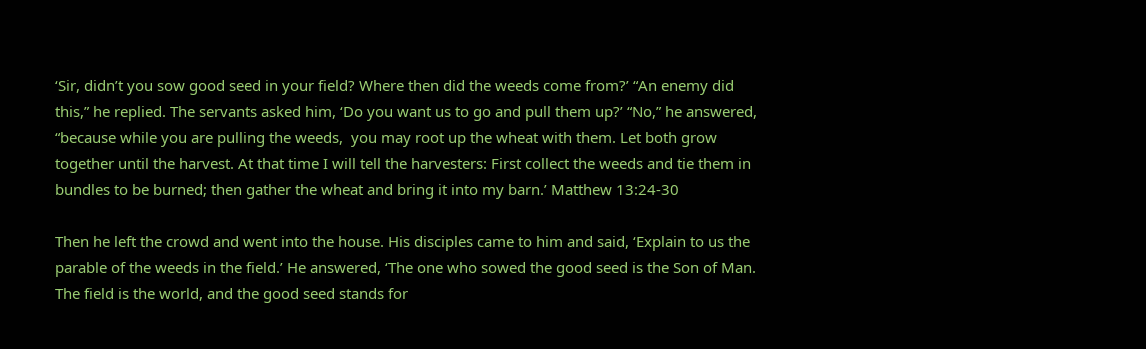‘Sir, didn’t you sow good seed in your field? Where then did the weeds come from?’ “An enemy did this,” he replied. The servants asked him, ‘Do you want us to go and pull them up?’ “No,” he answered, “because while you are pulling the weeds,  you may root up the wheat with them. Let both grow together until the harvest. At that time I will tell the harvesters: First collect the weeds and tie them in bundles to be burned; then gather the wheat and bring it into my barn.’ Matthew 13:24-30

Then he left the crowd and went into the house. His disciples came to him and said, ‘Explain to us the parable of the weeds in the field.’ He answered, ‘The one who sowed the good seed is the Son of Man. The field is the world, and the good seed stands for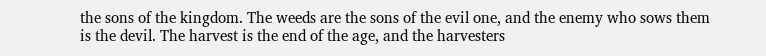the sons of the kingdom. The weeds are the sons of the evil one, and the enemy who sows them is the devil. The harvest is the end of the age, and the harvesters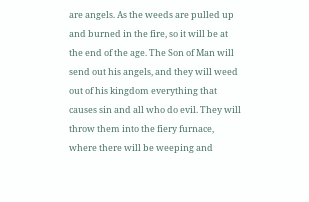are angels. As the weeds are pulled up and burned in the fire, so it will be at the end of the age. The Son of Man will send out his angels, and they will weed out of his kingdom everything that causes sin and all who do evil. They will throw them into the fiery furnace, where there will be weeping and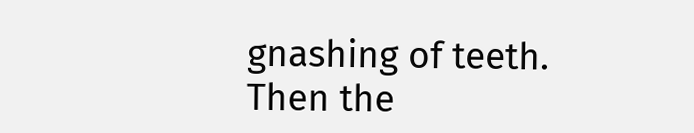gnashing of teeth. Then the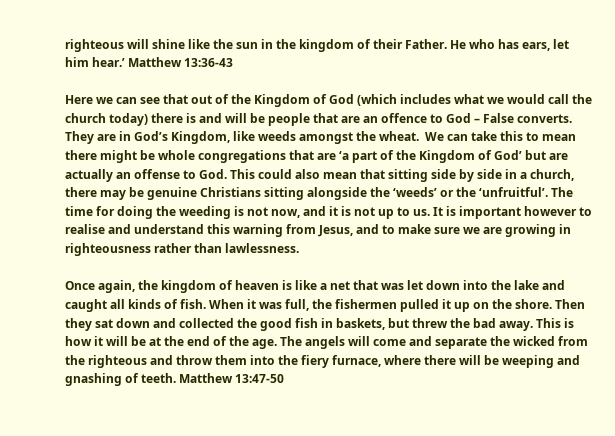righteous will shine like the sun in the kingdom of their Father. He who has ears, let him hear.’ Matthew 13:36-43

Here we can see that out of the Kingdom of God (which includes what we would call the church today) there is and will be people that are an offence to God – False converts. They are in God’s Kingdom, like weeds amongst the wheat.  We can take this to mean there might be whole congregations that are ‘a part of the Kingdom of God’ but are actually an offense to God. This could also mean that sitting side by side in a church, there may be genuine Christians sitting alongside the ‘weeds’ or the ‘unfruitful’. The time for doing the weeding is not now, and it is not up to us. It is important however to realise and understand this warning from Jesus, and to make sure we are growing in righteousness rather than lawlessness.

Once again, the kingdom of heaven is like a net that was let down into the lake and caught all kinds of fish. When it was full, the fishermen pulled it up on the shore. Then they sat down and collected the good fish in baskets, but threw the bad away. This is how it will be at the end of the age. The angels will come and separate the wicked from the righteous and throw them into the fiery furnace, where there will be weeping and gnashing of teeth. Matthew 13:47-50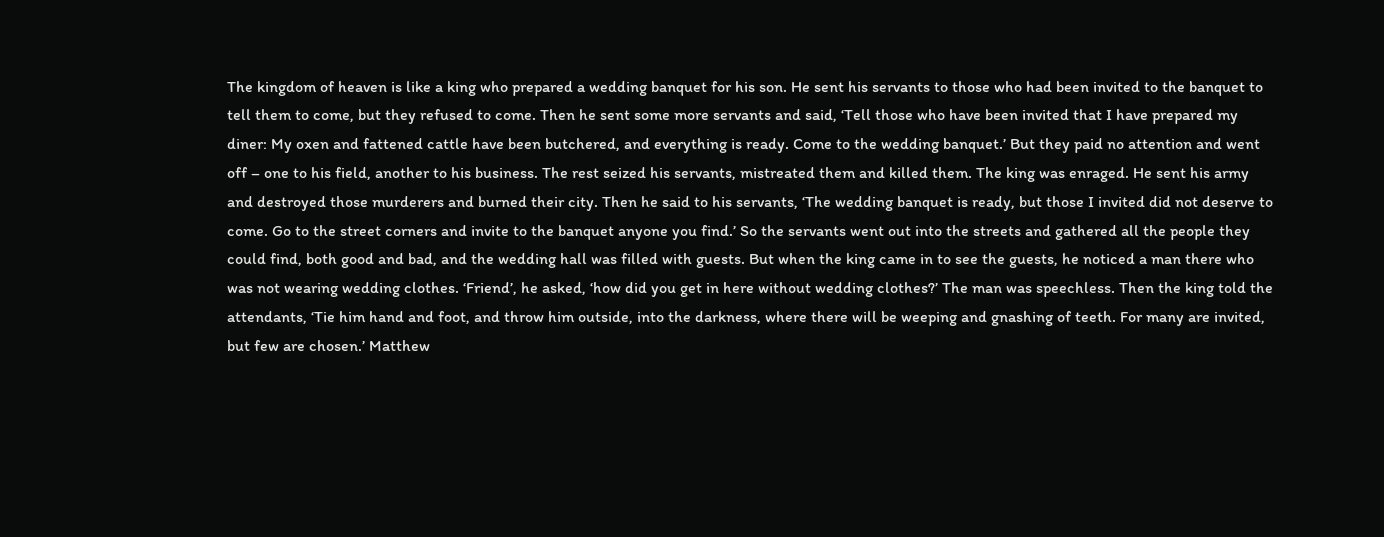The kingdom of heaven is like a king who prepared a wedding banquet for his son. He sent his servants to those who had been invited to the banquet to tell them to come, but they refused to come. Then he sent some more servants and said, ‘Tell those who have been invited that I have prepared my diner: My oxen and fattened cattle have been butchered, and everything is ready. Come to the wedding banquet.’ But they paid no attention and went off – one to his field, another to his business. The rest seized his servants, mistreated them and killed them. The king was enraged. He sent his army and destroyed those murderers and burned their city. Then he said to his servants, ‘The wedding banquet is ready, but those I invited did not deserve to come. Go to the street corners and invite to the banquet anyone you find.’ So the servants went out into the streets and gathered all the people they could find, both good and bad, and the wedding hall was filled with guests. But when the king came in to see the guests, he noticed a man there who was not wearing wedding clothes. ‘Friend’, he asked, ‘how did you get in here without wedding clothes?’ The man was speechless. Then the king told the attendants, ‘Tie him hand and foot, and throw him outside, into the darkness, where there will be weeping and gnashing of teeth. For many are invited, but few are chosen.’ Matthew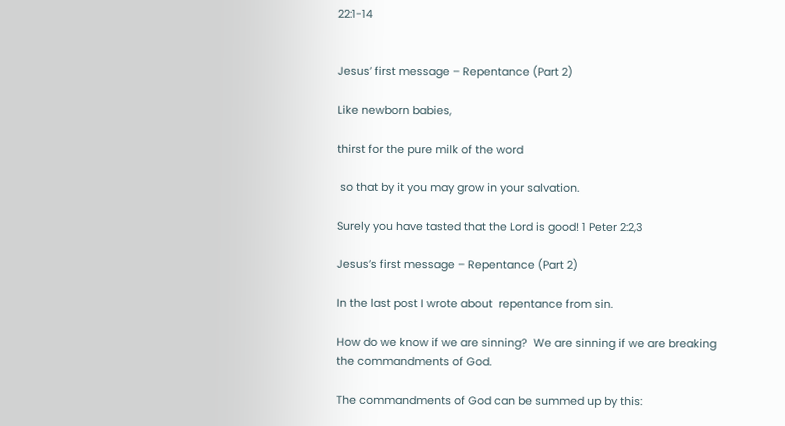22:1-14


Jesus’ first message – Repentance (Part 2)

Like newborn babies,

thirst for the pure milk of the word

 so that by it you may grow in your salvation.

Surely you have tasted that the Lord is good! 1 Peter 2:2,3

Jesus’s first message – Repentance (Part 2)

In the last post I wrote about  repentance from sin.

How do we know if we are sinning?  We are sinning if we are breaking the commandments of God.

The commandments of God can be summed up by this: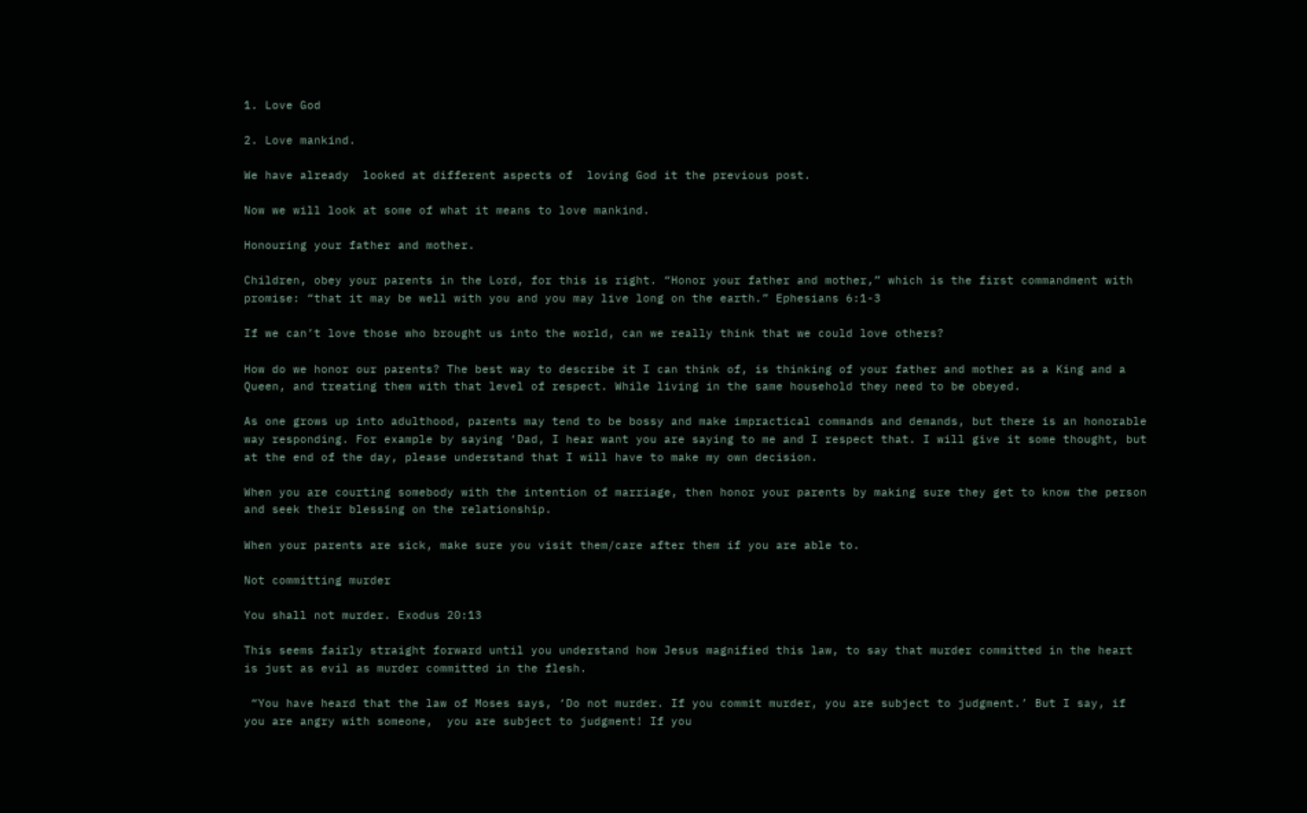1. Love God

2. Love mankind.

We have already  looked at different aspects of  loving God it the previous post.

Now we will look at some of what it means to love mankind.

Honouring your father and mother.

Children, obey your parents in the Lord, for this is right. “Honor your father and mother,” which is the first commandment with promise: “that it may be well with you and you may live long on the earth.” Ephesians 6:1-3

If we can’t love those who brought us into the world, can we really think that we could love others?

How do we honor our parents? The best way to describe it I can think of, is thinking of your father and mother as a King and a Queen, and treating them with that level of respect. While living in the same household they need to be obeyed.

As one grows up into adulthood, parents may tend to be bossy and make impractical commands and demands, but there is an honorable way responding. For example by saying ‘Dad, I hear want you are saying to me and I respect that. I will give it some thought, but at the end of the day, please understand that I will have to make my own decision.

When you are courting somebody with the intention of marriage, then honor your parents by making sure they get to know the person and seek their blessing on the relationship.

When your parents are sick, make sure you visit them/care after them if you are able to.

Not committing murder

You shall not murder. Exodus 20:13

This seems fairly straight forward until you understand how Jesus magnified this law, to say that murder committed in the heart is just as evil as murder committed in the flesh.

 “You have heard that the law of Moses says, ‘Do not murder. If you commit murder, you are subject to judgment.’ But I say, if you are angry with someone,  you are subject to judgment! If you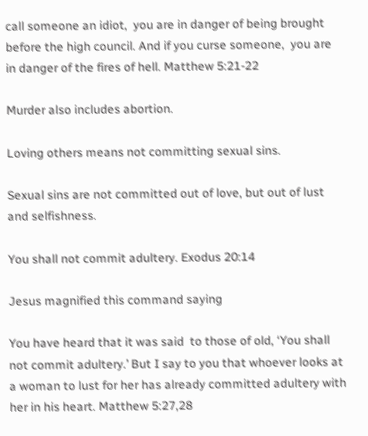call someone an idiot,  you are in danger of being brought before the high council. And if you curse someone,  you are in danger of the fires of hell. Matthew 5:21-22

Murder also includes abortion.

Loving others means not committing sexual sins.

Sexual sins are not committed out of love, but out of lust and selfishness.

You shall not commit adultery. Exodus 20:14

Jesus magnified this command saying

You have heard that it was said  to those of old, ‘You shall not commit adultery.’ But I say to you that whoever looks at a woman to lust for her has already committed adultery with her in his heart. Matthew 5:27,28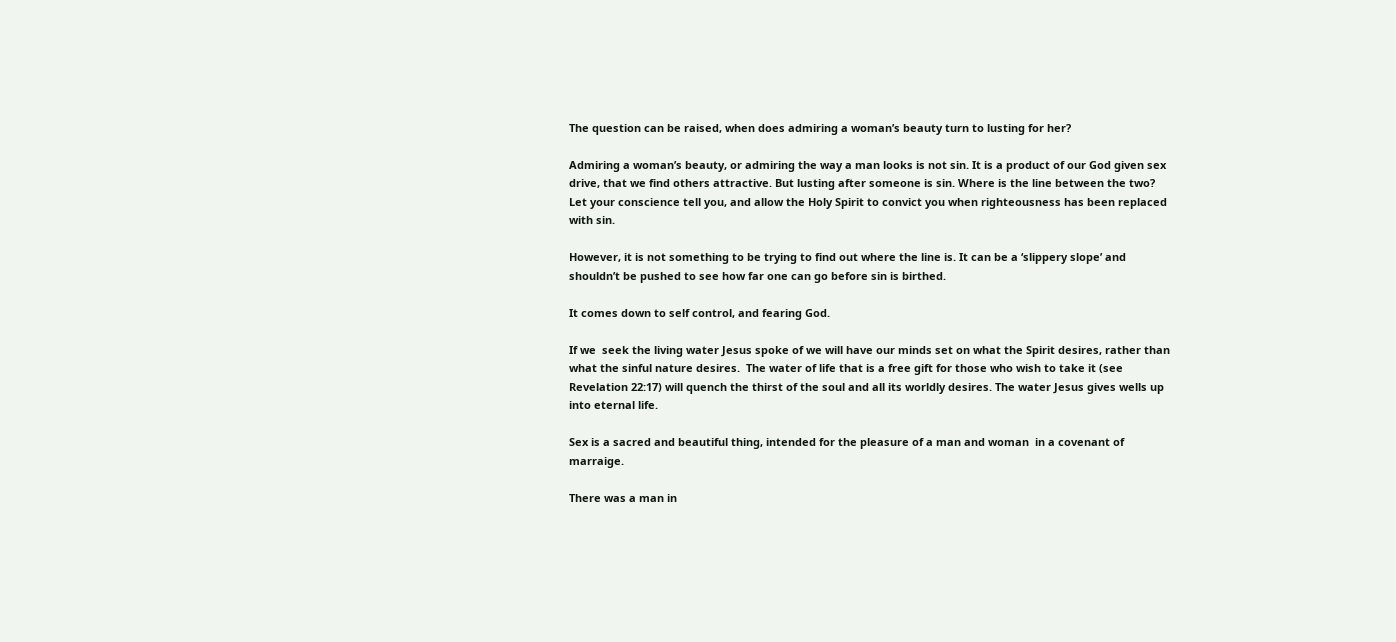The question can be raised, when does admiring a woman’s beauty turn to lusting for her?

Admiring a woman’s beauty, or admiring the way a man looks is not sin. It is a product of our God given sex drive, that we find others attractive. But lusting after someone is sin. Where is the line between the two?  Let your conscience tell you, and allow the Holy Spirit to convict you when righteousness has been replaced with sin.

However, it is not something to be trying to find out where the line is. It can be a ‘slippery slope’ and shouldn’t be pushed to see how far one can go before sin is birthed.

It comes down to self control, and fearing God.

If we  seek the living water Jesus spoke of we will have our minds set on what the Spirit desires, rather than what the sinful nature desires.  The water of life that is a free gift for those who wish to take it (see Revelation 22:17) will quench the thirst of the soul and all its worldly desires. The water Jesus gives wells up into eternal life.

Sex is a sacred and beautiful thing, intended for the pleasure of a man and woman  in a covenant of marraige.

There was a man in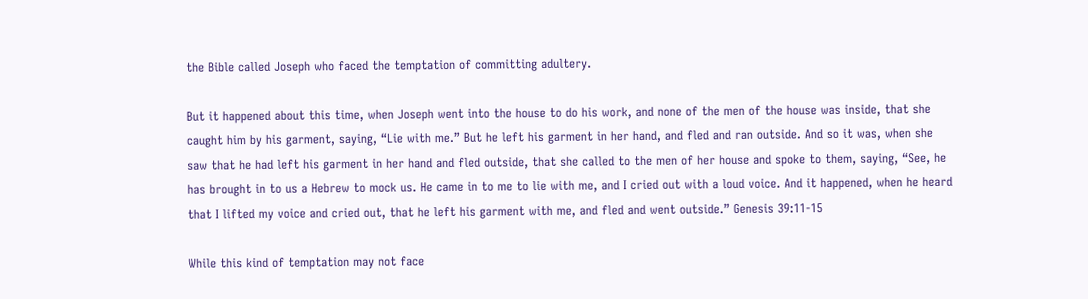the Bible called Joseph who faced the temptation of committing adultery.

But it happened about this time, when Joseph went into the house to do his work, and none of the men of the house was inside, that she caught him by his garment, saying, “Lie with me.” But he left his garment in her hand, and fled and ran outside. And so it was, when she saw that he had left his garment in her hand and fled outside, that she called to the men of her house and spoke to them, saying, “See, he has brought in to us a Hebrew to mock us. He came in to me to lie with me, and I cried out with a loud voice. And it happened, when he heard that I lifted my voice and cried out, that he left his garment with me, and fled and went outside.” Genesis 39:11-15

While this kind of temptation may not face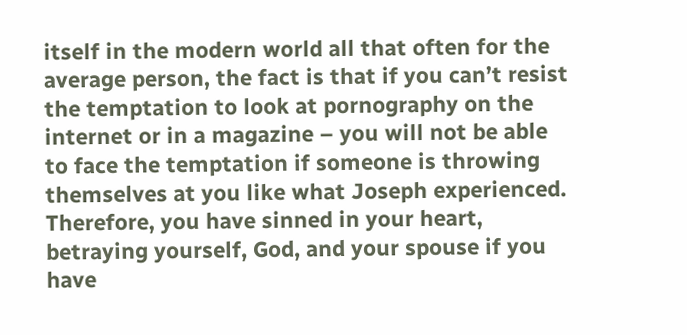itself in the modern world all that often for the average person, the fact is that if you can’t resist the temptation to look at pornography on the internet or in a magazine – you will not be able to face the temptation if someone is throwing themselves at you like what Joseph experienced.  Therefore, you have sinned in your heart, betraying yourself, God, and your spouse if you have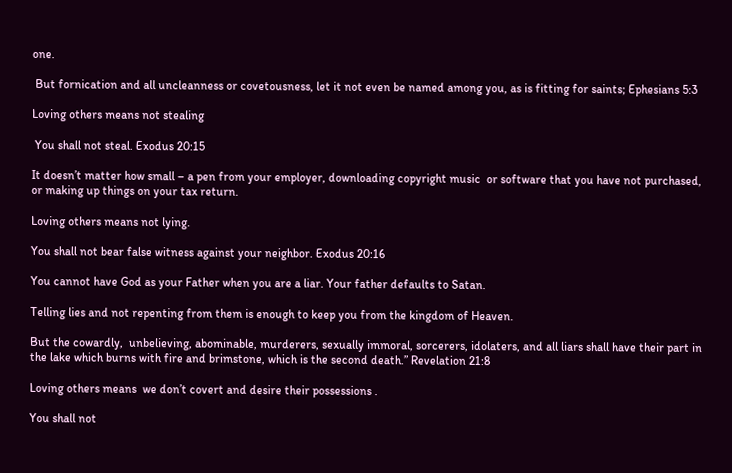one.

 But fornication and all uncleanness or covetousness, let it not even be named among you, as is fitting for saints; Ephesians 5:3

Loving others means not stealing

 You shall not steal. Exodus 20:15

It doesn’t matter how small – a pen from your employer, downloading copyright music  or software that you have not purchased, or making up things on your tax return.

Loving others means not lying.

You shall not bear false witness against your neighbor. Exodus 20:16

You cannot have God as your Father when you are a liar. Your father defaults to Satan.

Telling lies and not repenting from them is enough to keep you from the kingdom of Heaven.

But the cowardly,  unbelieving, abominable, murderers, sexually immoral, sorcerers, idolaters, and all liars shall have their part in the lake which burns with fire and brimstone, which is the second death.” Revelation 21:8

Loving others means  we don’t covert and desire their possessions .

You shall not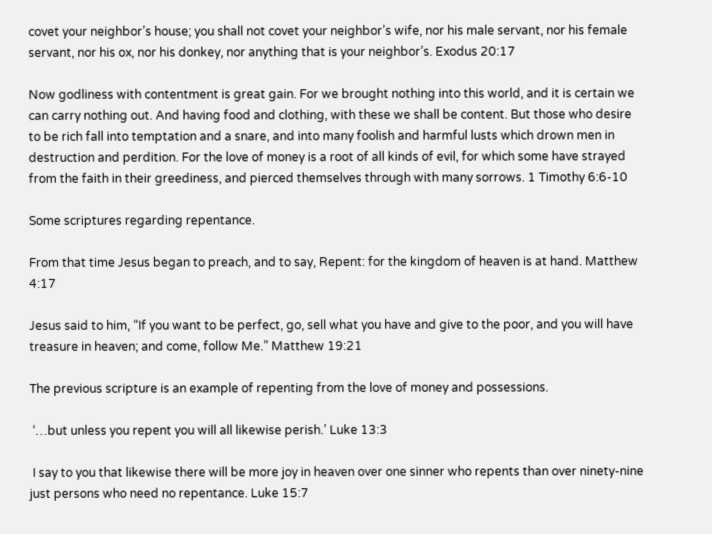covet your neighbor’s house; you shall not covet your neighbor’s wife, nor his male servant, nor his female servant, nor his ox, nor his donkey, nor anything that is your neighbor’s. Exodus 20:17

Now godliness with contentment is great gain. For we brought nothing into this world, and it is certain we can carry nothing out. And having food and clothing, with these we shall be content. But those who desire to be rich fall into temptation and a snare, and into many foolish and harmful lusts which drown men in destruction and perdition. For the love of money is a root of all kinds of evil, for which some have strayed from the faith in their greediness, and pierced themselves through with many sorrows. 1 Timothy 6:6-10

Some scriptures regarding repentance.

From that time Jesus began to preach, and to say, Repent: for the kingdom of heaven is at hand. Matthew 4:17

Jesus said to him, “If you want to be perfect, go, sell what you have and give to the poor, and you will have treasure in heaven; and come, follow Me.” Matthew 19:21

The previous scripture is an example of repenting from the love of money and possessions.

 ‘…but unless you repent you will all likewise perish.’ Luke 13:3

 I say to you that likewise there will be more joy in heaven over one sinner who repents than over ninety-nine just persons who need no repentance. Luke 15:7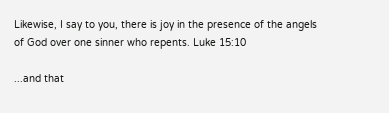Likewise, I say to you, there is joy in the presence of the angels of God over one sinner who repents. Luke 15:10

...and that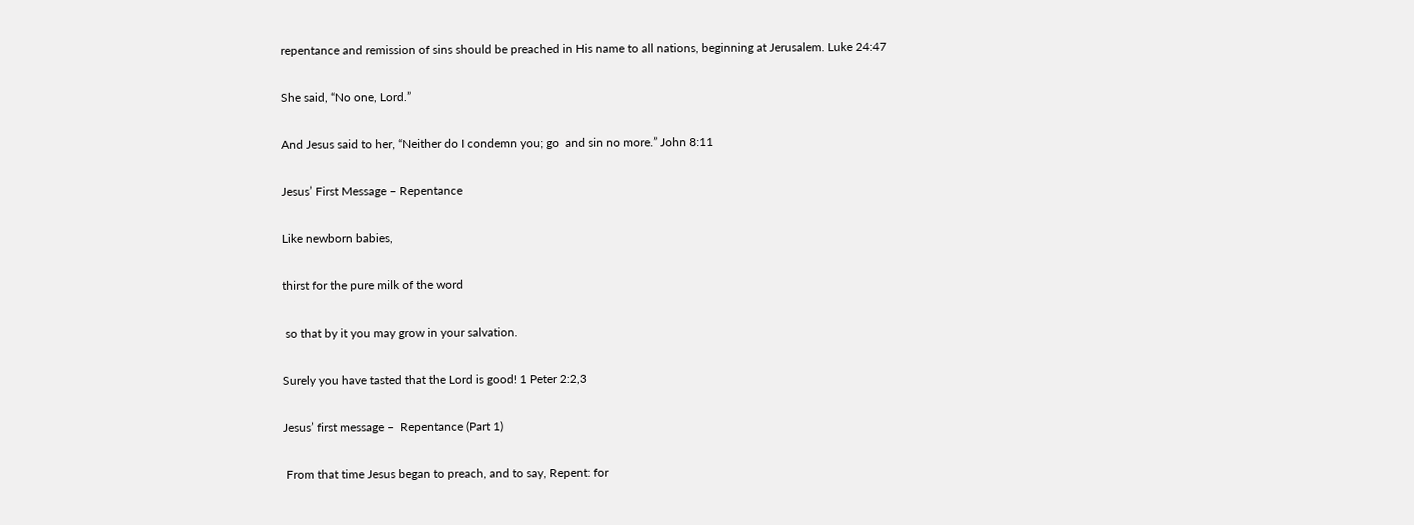repentance and remission of sins should be preached in His name to all nations, beginning at Jerusalem. Luke 24:47

She said, “No one, Lord.”

And Jesus said to her, “Neither do I condemn you; go  and sin no more.” John 8:11

Jesus’ First Message – Repentance

Like newborn babies,

thirst for the pure milk of the word

 so that by it you may grow in your salvation.

Surely you have tasted that the Lord is good! 1 Peter 2:2,3

Jesus’ first message –  Repentance (Part 1)

 From that time Jesus began to preach, and to say, Repent: for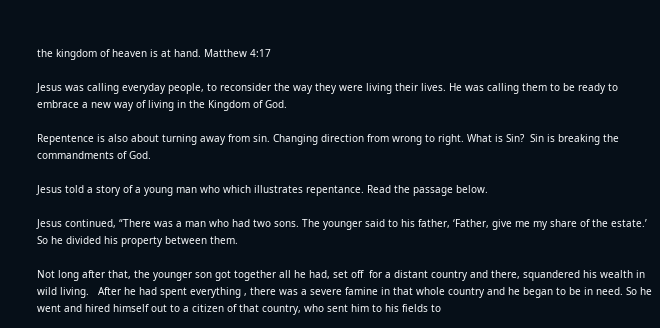the kingdom of heaven is at hand. Matthew 4:17

Jesus was calling everyday people, to reconsider the way they were living their lives. He was calling them to be ready to embrace a new way of living in the Kingdom of God.

Repentence is also about turning away from sin. Changing direction from wrong to right. What is Sin?  Sin is breaking the commandments of God.

Jesus told a story of a young man who which illustrates repentance. Read the passage below.

Jesus continued, “There was a man who had two sons. The younger said to his father, ‘Father, give me my share of the estate.’ So he divided his property between them.

Not long after that, the younger son got together all he had, set off  for a distant country and there, squandered his wealth in wild living.   After he had spent everything , there was a severe famine in that whole country and he began to be in need. So he went and hired himself out to a citizen of that country, who sent him to his fields to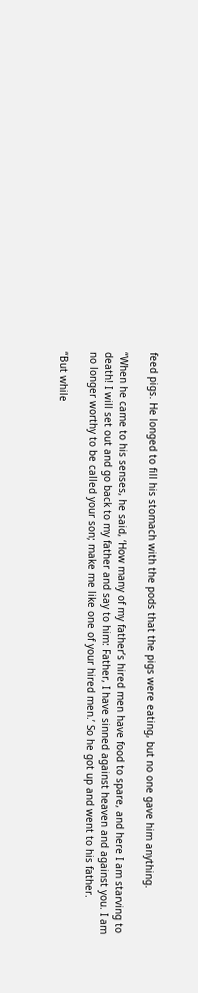feed pigs. He longed to fill his stomach with the pods that the pigs were eating, but no one gave him anything.

“When he came to his senses, he said, ‘How many of my father’s hired men have food to spare, and here I am starving to death! I will set out and go back to my father and say to him: Father, I have sinned against heaven and against you. I am no longer worthy to be called your son; make me like one of your hired men.’ So he got up and went to his father.

“But while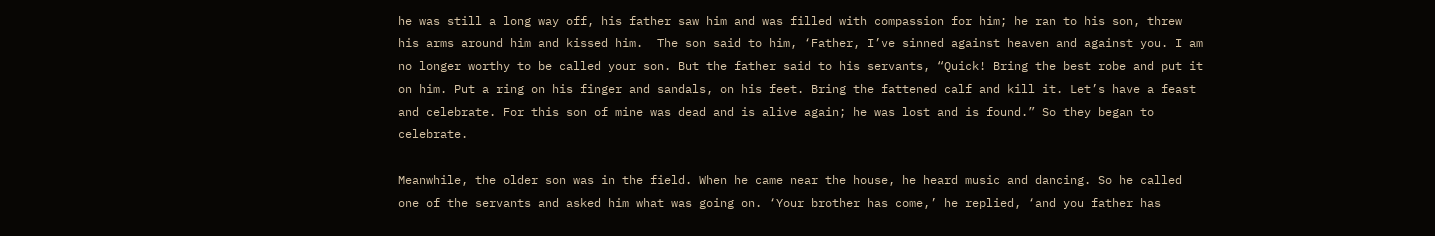he was still a long way off, his father saw him and was filled with compassion for him; he ran to his son, threw his arms around him and kissed him.  The son said to him, ‘Father, I’ve sinned against heaven and against you. I am no longer worthy to be called your son. But the father said to his servants, “Quick! Bring the best robe and put it on him. Put a ring on his finger and sandals, on his feet. Bring the fattened calf and kill it. Let’s have a feast and celebrate. For this son of mine was dead and is alive again; he was lost and is found.” So they began to celebrate.

Meanwhile, the older son was in the field. When he came near the house, he heard music and dancing. So he called one of the servants and asked him what was going on. ‘Your brother has come,’ he replied, ‘and you father has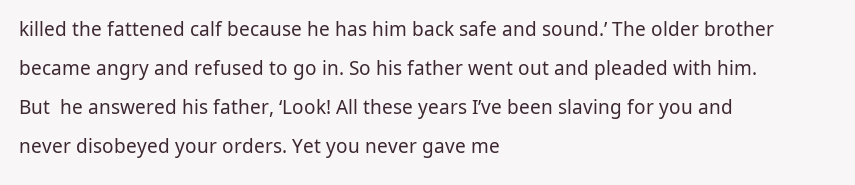killed the fattened calf because he has him back safe and sound.’ The older brother became angry and refused to go in. So his father went out and pleaded with him. But  he answered his father, ‘Look! All these years I’ve been slaving for you and never disobeyed your orders. Yet you never gave me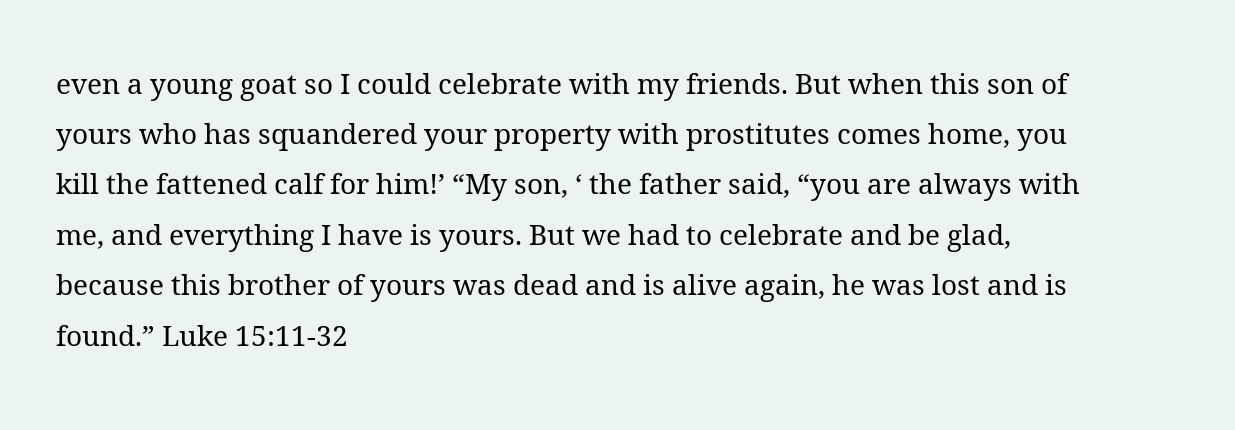even a young goat so I could celebrate with my friends. But when this son of yours who has squandered your property with prostitutes comes home, you kill the fattened calf for him!’ “My son, ‘ the father said, “you are always with me, and everything I have is yours. But we had to celebrate and be glad, because this brother of yours was dead and is alive again, he was lost and is found.” Luke 15:11-32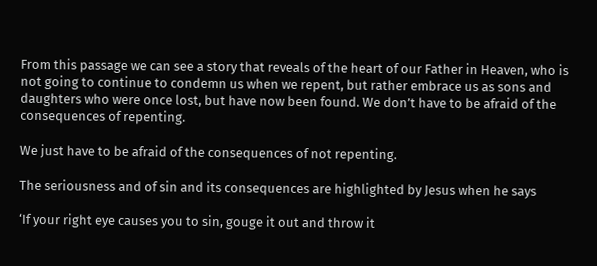From this passage we can see a story that reveals of the heart of our Father in Heaven, who is not going to continue to condemn us when we repent, but rather embrace us as sons and daughters who were once lost, but have now been found. We don’t have to be afraid of the consequences of repenting.

We just have to be afraid of the consequences of not repenting.

The seriousness and of sin and its consequences are highlighted by Jesus when he says

‘If your right eye causes you to sin, gouge it out and throw it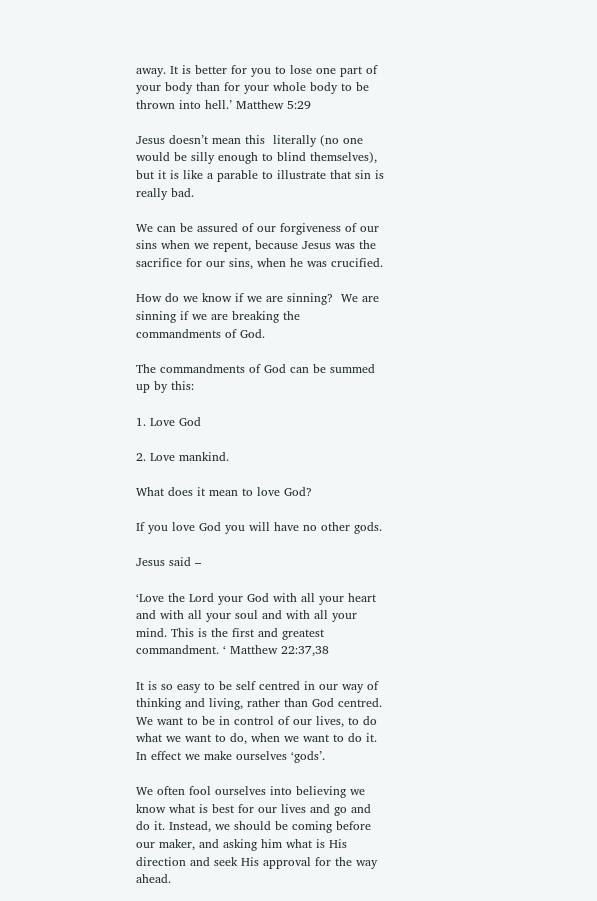away. It is better for you to lose one part of your body than for your whole body to be thrown into hell.’ Matthew 5:29

Jesus doesn’t mean this  literally (no one would be silly enough to blind themselves), but it is like a parable to illustrate that sin is really bad.

We can be assured of our forgiveness of our sins when we repent, because Jesus was the sacrifice for our sins, when he was crucified.

How do we know if we are sinning?  We are sinning if we are breaking the commandments of God.

The commandments of God can be summed up by this:

1. Love God

2. Love mankind.

What does it mean to love God?

If you love God you will have no other gods.

Jesus said –

‘Love the Lord your God with all your heart and with all your soul and with all your mind. This is the first and greatest commandment. ‘ Matthew 22:37,38

It is so easy to be self centred in our way of thinking and living, rather than God centred.  We want to be in control of our lives, to do what we want to do, when we want to do it. In effect we make ourselves ‘gods’.

We often fool ourselves into believing we know what is best for our lives and go and do it. Instead, we should be coming before our maker, and asking him what is His direction and seek His approval for the way ahead.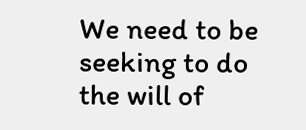We need to be seeking to do the will of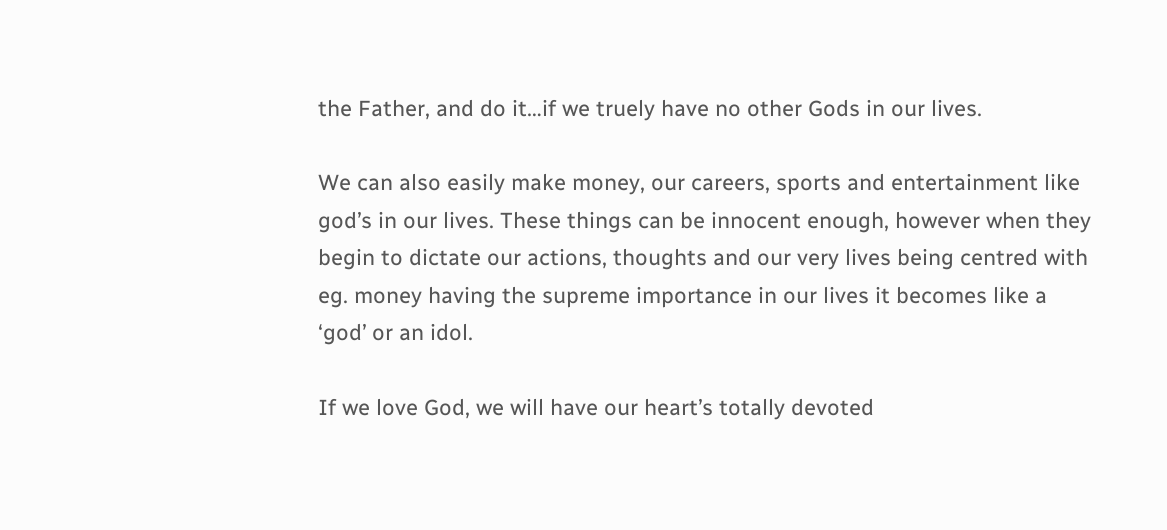the Father, and do it…if we truely have no other Gods in our lives.

We can also easily make money, our careers, sports and entertainment like god’s in our lives. These things can be innocent enough, however when they begin to dictate our actions, thoughts and our very lives being centred with eg. money having the supreme importance in our lives it becomes like a ‘god’ or an idol.

If we love God, we will have our heart’s totally devoted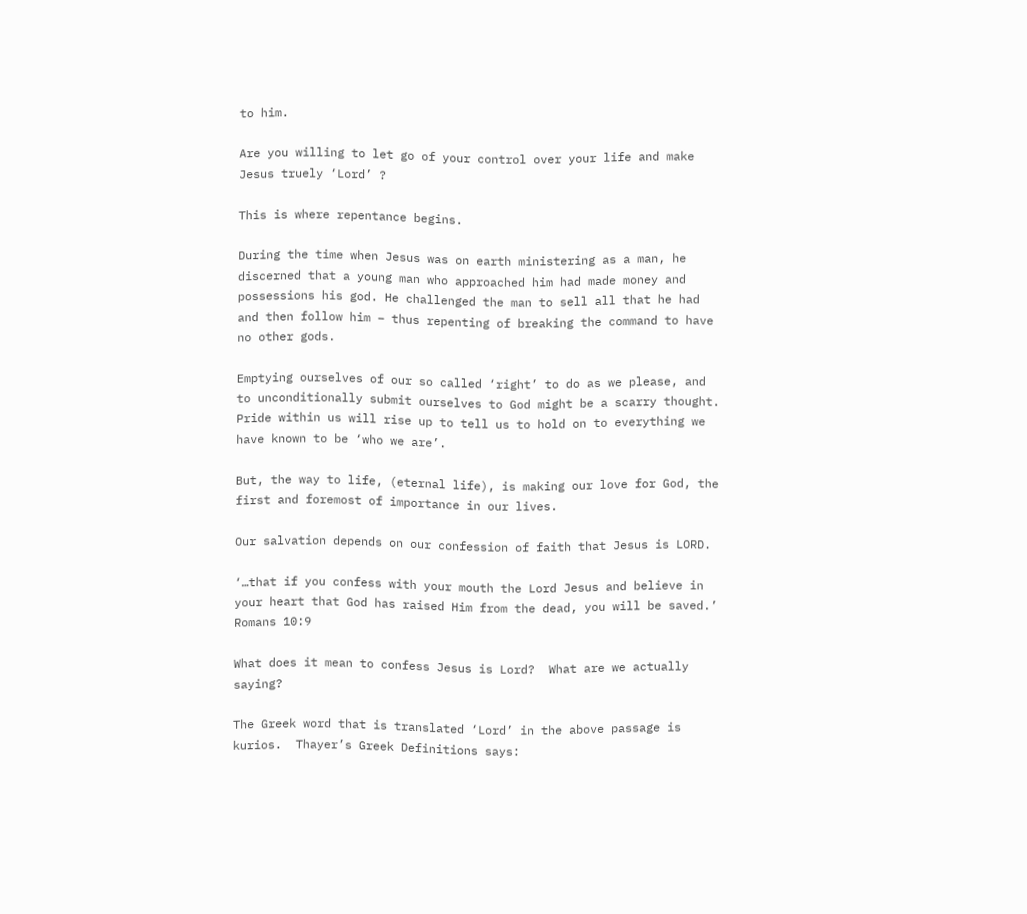to him.

Are you willing to let go of your control over your life and make Jesus truely ‘Lord’ ?

This is where repentance begins.

During the time when Jesus was on earth ministering as a man, he discerned that a young man who approached him had made money and possessions his god. He challenged the man to sell all that he had and then follow him – thus repenting of breaking the command to have no other gods.

Emptying ourselves of our so called ‘right’ to do as we please, and to unconditionally submit ourselves to God might be a scarry thought. Pride within us will rise up to tell us to hold on to everything we have known to be ‘who we are’.

But, the way to life, (eternal life), is making our love for God, the first and foremost of importance in our lives.

Our salvation depends on our confession of faith that Jesus is LORD.

‘…that if you confess with your mouth the Lord Jesus and believe in your heart that God has raised Him from the dead, you will be saved.’ Romans 10:9

What does it mean to confess Jesus is Lord?  What are we actually saying?

The Greek word that is translated ‘Lord’ in the above passage is kurios.  Thayer’s Greek Definitions says: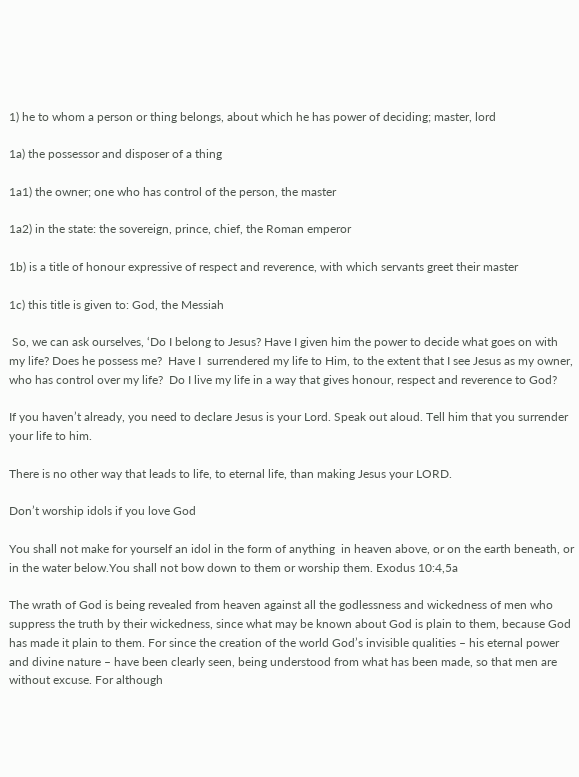1) he to whom a person or thing belongs, about which he has power of deciding; master, lord

1a) the possessor and disposer of a thing

1a1) the owner; one who has control of the person, the master

1a2) in the state: the sovereign, prince, chief, the Roman emperor

1b) is a title of honour expressive of respect and reverence, with which servants greet their master

1c) this title is given to: God, the Messiah

 So, we can ask ourselves, ‘Do I belong to Jesus? Have I given him the power to decide what goes on with my life? Does he possess me?  Have I  surrendered my life to Him, to the extent that I see Jesus as my owner, who has control over my life?  Do I live my life in a way that gives honour, respect and reverence to God?

If you haven’t already, you need to declare Jesus is your Lord. Speak out aloud. Tell him that you surrender your life to him.

There is no other way that leads to life, to eternal life, than making Jesus your LORD.

Don’t worship idols if you love God

You shall not make for yourself an idol in the form of anything  in heaven above, or on the earth beneath, or  in the water below.You shall not bow down to them or worship them. Exodus 10:4,5a

The wrath of God is being revealed from heaven against all the godlessness and wickedness of men who suppress the truth by their wickedness, since what may be known about God is plain to them, because God has made it plain to them. For since the creation of the world God’s invisible qualities – his eternal power and divine nature – have been clearly seen, being understood from what has been made, so that men are without excuse. For although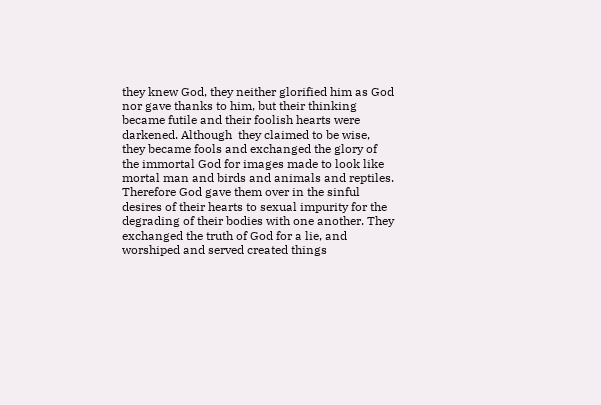they knew God, they neither glorified him as God nor gave thanks to him, but their thinking became futile and their foolish hearts were darkened. Although  they claimed to be wise, they became fools and exchanged the glory of the immortal God for images made to look like mortal man and birds and animals and reptiles. Therefore God gave them over in the sinful desires of their hearts to sexual impurity for the degrading of their bodies with one another. They exchanged the truth of God for a lie, and worshiped and served created things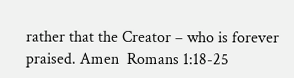rather that the Creator – who is forever praised. Amen  Romans 1:18-25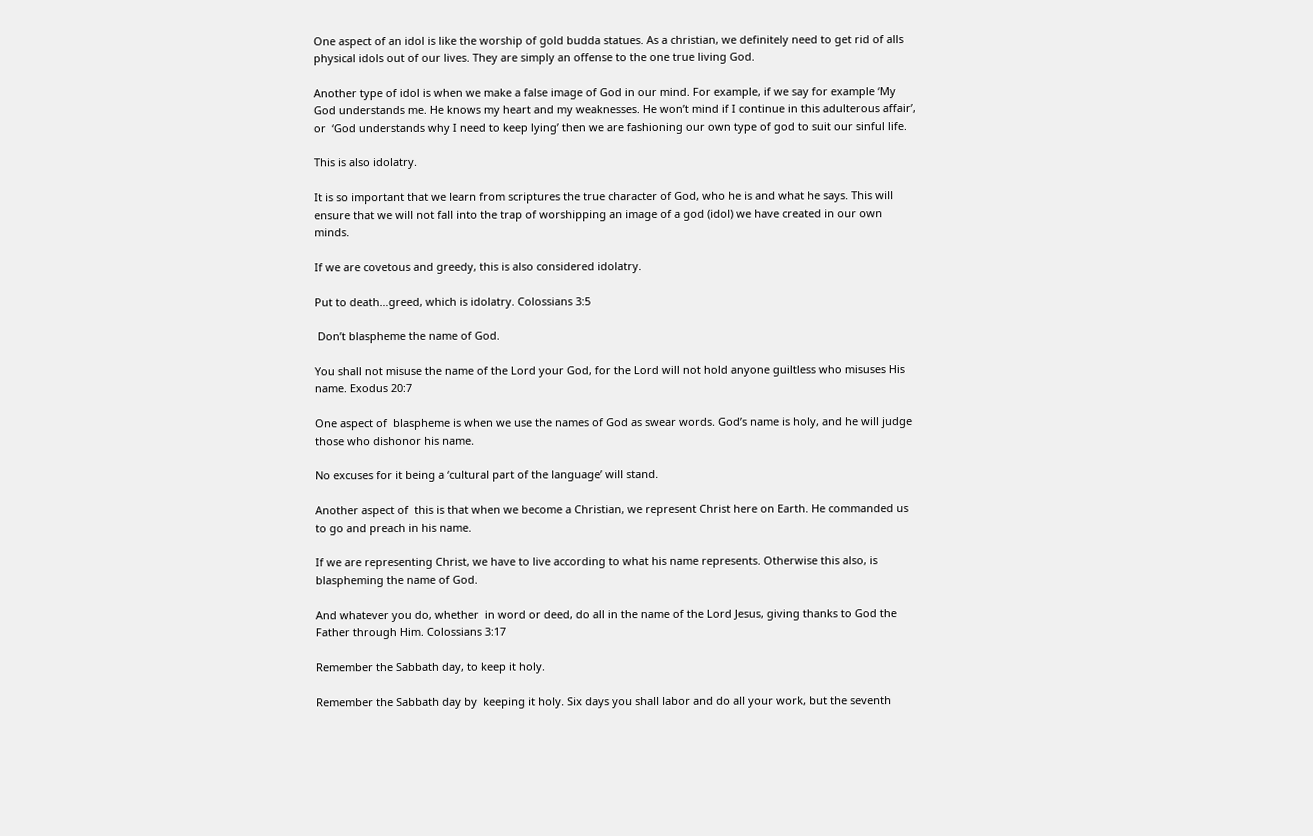One aspect of an idol is like the worship of gold budda statues. As a christian, we definitely need to get rid of alls physical idols out of our lives. They are simply an offense to the one true living God.

Another type of idol is when we make a false image of God in our mind. For example, if we say for example ‘My God understands me. He knows my heart and my weaknesses. He won’t mind if I continue in this adulterous affair’, or  ‘God understands why I need to keep lying’ then we are fashioning our own type of god to suit our sinful life.

This is also idolatry.

It is so important that we learn from scriptures the true character of God, who he is and what he says. This will ensure that we will not fall into the trap of worshipping an image of a god (idol) we have created in our own minds.

If we are covetous and greedy, this is also considered idolatry.

Put to death…greed, which is idolatry. Colossians 3:5

 Don’t blaspheme the name of God.

You shall not misuse the name of the Lord your God, for the Lord will not hold anyone guiltless who misuses His name. Exodus 20:7

One aspect of  blaspheme is when we use the names of God as swear words. God’s name is holy, and he will judge those who dishonor his name.

No excuses for it being a ‘cultural part of the language’ will stand.

Another aspect of  this is that when we become a Christian, we represent Christ here on Earth. He commanded us to go and preach in his name.

If we are representing Christ, we have to live according to what his name represents. Otherwise this also, is blaspheming the name of God.

And whatever you do, whether  in word or deed, do all in the name of the Lord Jesus, giving thanks to God the Father through Him. Colossians 3:17

Remember the Sabbath day, to keep it holy.

Remember the Sabbath day by  keeping it holy. Six days you shall labor and do all your work, but the seventh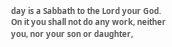day is a Sabbath to the Lord your God. On it you shall not do any work, neither you, nor your son or daughter,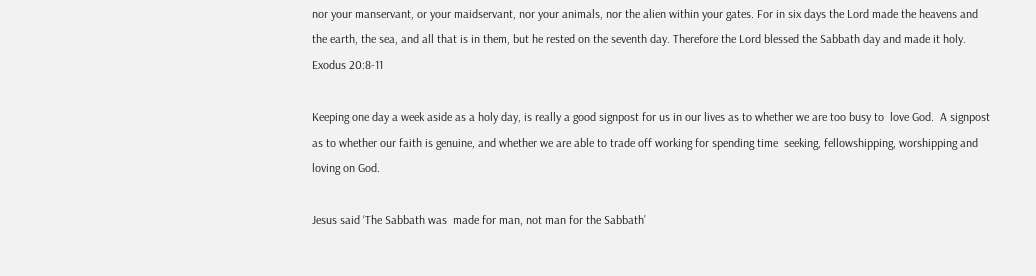nor your manservant, or your maidservant, nor your animals, nor the alien within your gates. For in six days the Lord made the heavens and the earth, the sea, and all that is in them, but he rested on the seventh day. Therefore the Lord blessed the Sabbath day and made it holy. Exodus 20:8-11

Keeping one day a week aside as a holy day, is really a good signpost for us in our lives as to whether we are too busy to  love God.  A signpost as to whether our faith is genuine, and whether we are able to trade off working for spending time  seeking, fellowshipping, worshipping and loving on God.

Jesus said ‘The Sabbath was  made for man, not man for the Sabbath’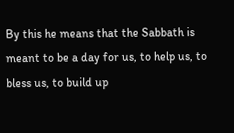By this he means that the Sabbath is meant to be a day for us, to help us, to bless us, to build up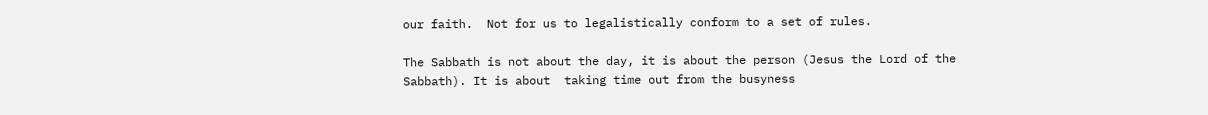our faith.  Not for us to legalistically conform to a set of rules.

The Sabbath is not about the day, it is about the person (Jesus the Lord of the Sabbath). It is about  taking time out from the busyness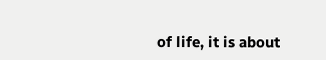of life, it is about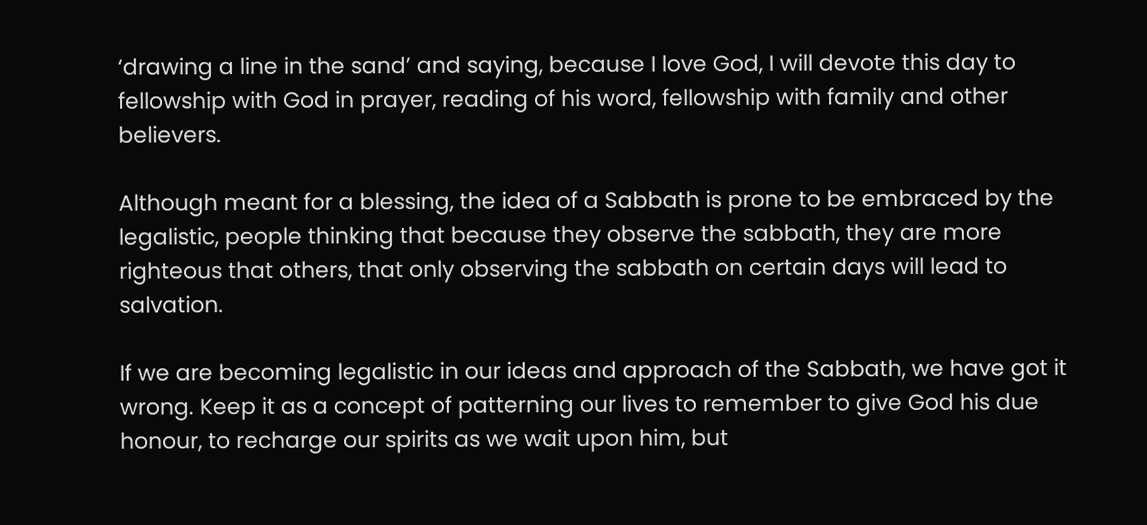‘drawing a line in the sand’ and saying, because I love God, I will devote this day to fellowship with God in prayer, reading of his word, fellowship with family and other believers.

Although meant for a blessing, the idea of a Sabbath is prone to be embraced by the legalistic, people thinking that because they observe the sabbath, they are more righteous that others, that only observing the sabbath on certain days will lead to salvation.

If we are becoming legalistic in our ideas and approach of the Sabbath, we have got it wrong. Keep it as a concept of patterning our lives to remember to give God his due honour, to recharge our spirits as we wait upon him, but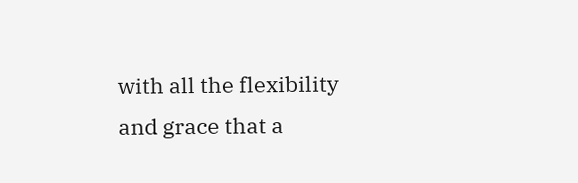with all the flexibility and grace that a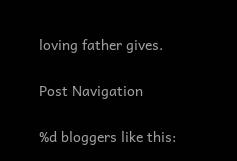loving father gives.

Post Navigation

%d bloggers like this: